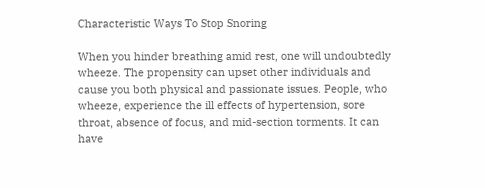Characteristic Ways To Stop Snoring

When you hinder breathing amid rest, one will undoubtedly wheeze. The propensity can upset other individuals and cause you both physical and passionate issues. People, who wheeze, experience the ill effects of hypertension, sore throat, absence of focus, and mid-section torments. It can have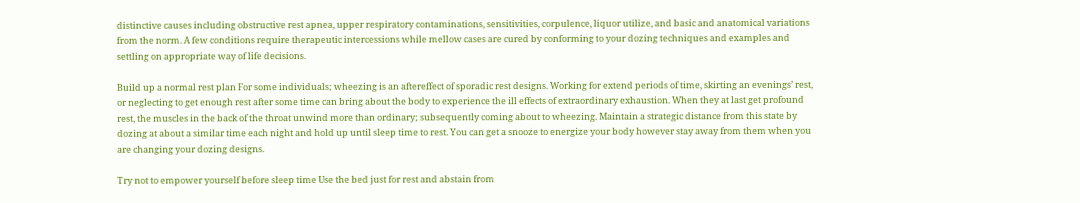distinctive causes including obstructive rest apnea, upper respiratory contaminations, sensitivities, corpulence, liquor utilize, and basic and anatomical variations from the norm. A few conditions require therapeutic intercessions while mellow cases are cured by conforming to your dozing techniques and examples and settling on appropriate way of life decisions.

Build up a normal rest plan For some individuals; wheezing is an aftereffect of sporadic rest designs. Working for extend periods of time, skirting an evenings’ rest, or neglecting to get enough rest after some time can bring about the body to experience the ill effects of extraordinary exhaustion. When they at last get profound rest, the muscles in the back of the throat unwind more than ordinary; subsequently coming about to wheezing. Maintain a strategic distance from this state by dozing at about a similar time each night and hold up until sleep time to rest. You can get a snooze to energize your body however stay away from them when you are changing your dozing designs.

Try not to empower yourself before sleep time Use the bed just for rest and abstain from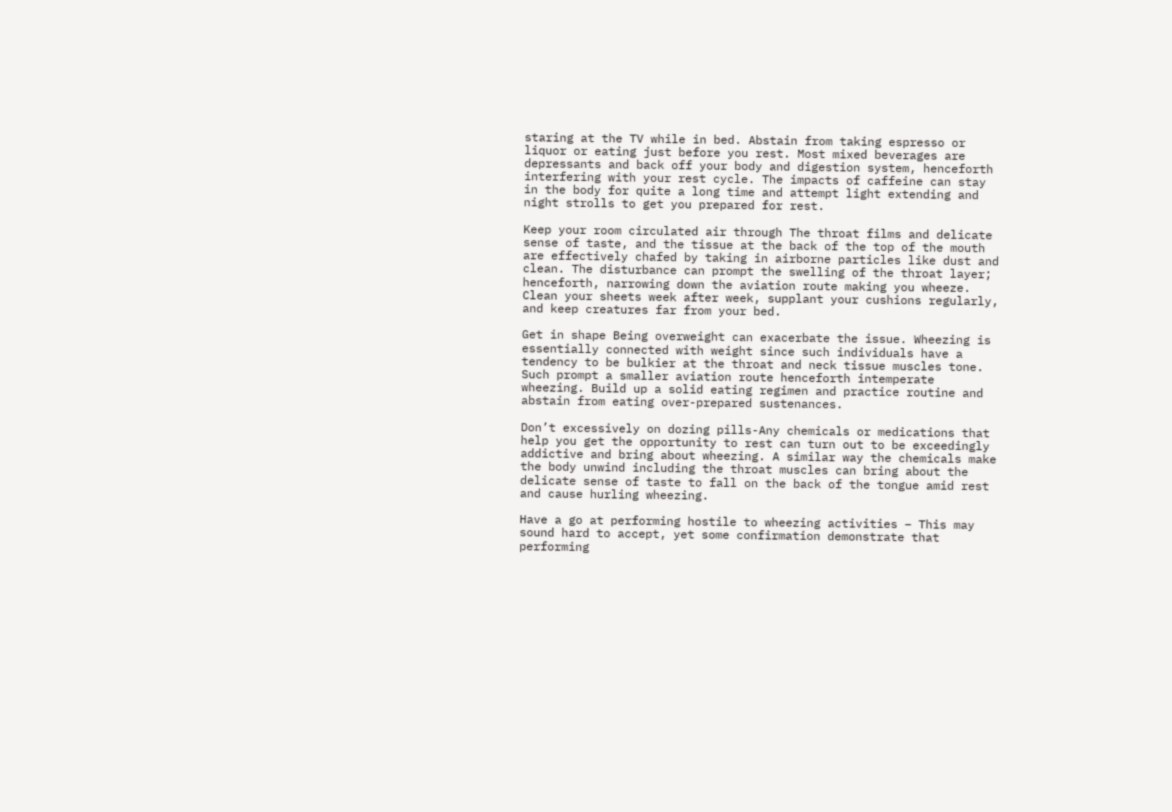staring at the TV while in bed. Abstain from taking espresso or liquor or eating just before you rest. Most mixed beverages are depressants and back off your body and digestion system, henceforth interfering with your rest cycle. The impacts of caffeine can stay in the body for quite a long time and attempt light extending and night strolls to get you prepared for rest.

Keep your room circulated air through The throat films and delicate sense of taste, and the tissue at the back of the top of the mouth are effectively chafed by taking in airborne particles like dust and clean. The disturbance can prompt the swelling of the throat layer; henceforth, narrowing down the aviation route making you wheeze. Clean your sheets week after week, supplant your cushions regularly, and keep creatures far from your bed.

Get in shape Being overweight can exacerbate the issue. Wheezing is essentially connected with weight since such individuals have a tendency to be bulkier at the throat and neck tissue muscles tone. Such prompt a smaller aviation route henceforth intemperate wheezing. Build up a solid eating regimen and practice routine and abstain from eating over-prepared sustenances.

Don’t excessively on dozing pills-Any chemicals or medications that help you get the opportunity to rest can turn out to be exceedingly addictive and bring about wheezing. A similar way the chemicals make the body unwind including the throat muscles can bring about the delicate sense of taste to fall on the back of the tongue amid rest and cause hurling wheezing.

Have a go at performing hostile to wheezing activities – This may sound hard to accept, yet some confirmation demonstrate that performing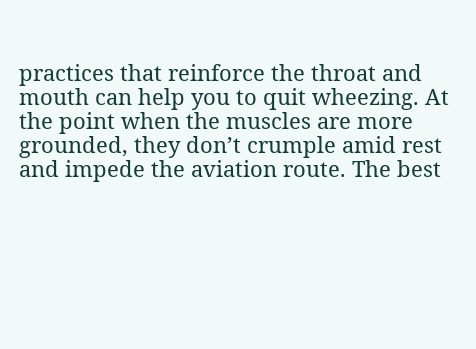practices that reinforce the throat and mouth can help you to quit wheezing. At the point when the muscles are more grounded, they don’t crumple amid rest and impede the aviation route. The best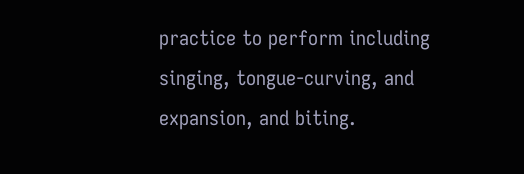practice to perform including singing, tongue-curving, and expansion, and biting.